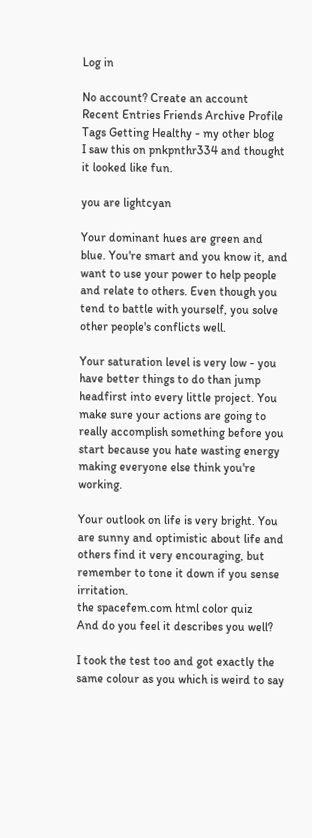Log in

No account? Create an account
Recent Entries Friends Archive Profile Tags Getting Healthy - my other blog
I saw this on pnkpnthr334 and thought it looked like fun.

you are lightcyan

Your dominant hues are green and blue. You're smart and you know it, and want to use your power to help people and relate to others. Even though you tend to battle with yourself, you solve other people's conflicts well.

Your saturation level is very low - you have better things to do than jump headfirst into every little project. You make sure your actions are going to really accomplish something before you start because you hate wasting energy making everyone else think you're working.

Your outlook on life is very bright. You are sunny and optimistic about life and others find it very encouraging, but remember to tone it down if you sense irritation.
the spacefem.com html color quiz
And do you feel it describes you well?

I took the test too and got exactly the same colour as you which is weird to say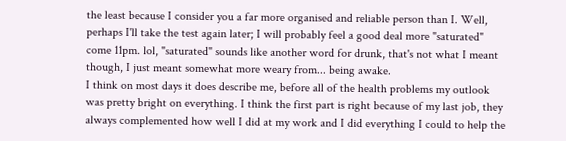the least because I consider you a far more organised and reliable person than I. Well, perhaps I'll take the test again later; I will probably feel a good deal more "saturated" come 11pm. lol, "saturated" sounds like another word for drunk, that's not what I meant though, I just meant somewhat more weary from... being awake.
I think on most days it does describe me, before all of the health problems my outlook was pretty bright on everything. I think the first part is right because of my last job, they always complemented how well I did at my work and I did everything I could to help the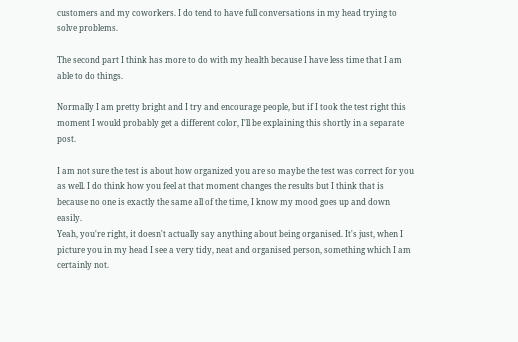customers and my coworkers. I do tend to have full conversations in my head trying to solve problems.

The second part I think has more to do with my health because I have less time that I am able to do things.

Normally I am pretty bright and I try and encourage people, but if I took the test right this moment I would probably get a different color, I'll be explaining this shortly in a separate post.

I am not sure the test is about how organized you are so maybe the test was correct for you as well. I do think how you feel at that moment changes the results but I think that is because no one is exactly the same all of the time, I know my mood goes up and down easily.
Yeah, you're right, it doesn't actually say anything about being organised. It's just, when I picture you in my head I see a very tidy, neat and organised person, something which I am certainly not.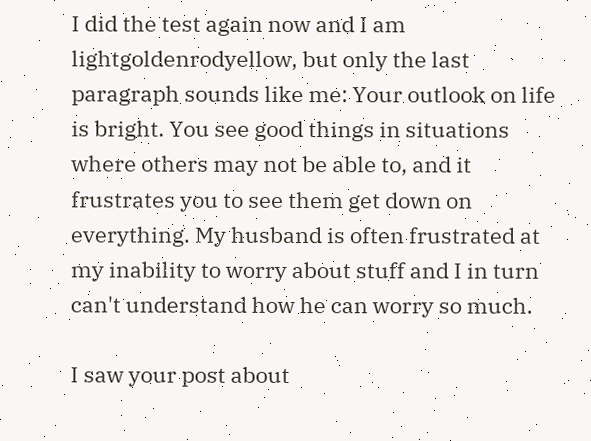I did the test again now and I am lightgoldenrodyellow, but only the last paragraph sounds like me: Your outlook on life is bright. You see good things in situations where others may not be able to, and it frustrates you to see them get down on everything. My husband is often frustrated at my inability to worry about stuff and I in turn can't understand how he can worry so much.

I saw your post about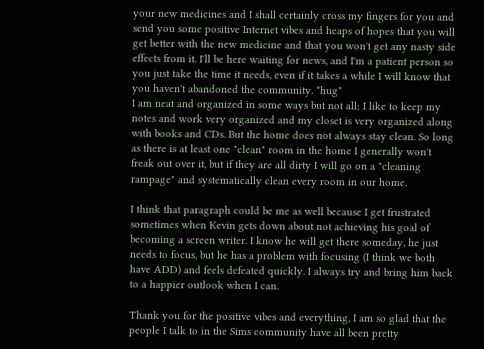your new medicines and I shall certainly cross my fingers for you and send you some positive Internet vibes and heaps of hopes that you will get better with the new medicine and that you won't get any nasty side effects from it. I'll be here waiting for news, and I'm a patient person so you just take the time it needs, even if it takes a while I will know that you haven't abandoned the community. *hug*
I am neat and organized in some ways but not all; I like to keep my notes and work very organized and my closet is very organized along with books and CDs. But the home does not always stay clean. So long as there is at least one "clean" room in the home I generally won't freak out over it, but if they are all dirty I will go on a "cleaning rampage" and systematically clean every room in our home.

I think that paragraph could be me as well because I get frustrated sometimes when Kevin gets down about not achieving his goal of becoming a screen writer. I know he will get there someday, he just needs to focus, but he has a problem with focusing (I think we both have ADD) and feels defeated quickly. I always try and bring him back to a happier outlook when I can.

Thank you for the positive vibes and everything, I am so glad that the people I talk to in the Sims community have all been pretty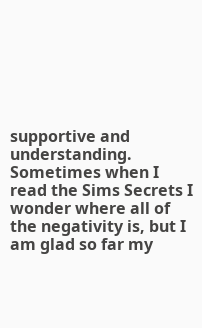supportive and understanding. Sometimes when I read the Sims Secrets I wonder where all of the negativity is, but I am glad so far my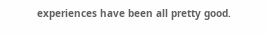experiences have been all pretty good.